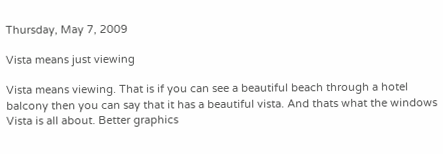Thursday, May 7, 2009

Vista means just viewing

Vista means viewing. That is if you can see a beautiful beach through a hotel balcony then you can say that it has a beautiful vista. And thats what the windows Vista is all about. Better graphics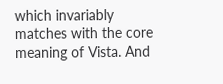which invariably matches with the core meaning of Vista. And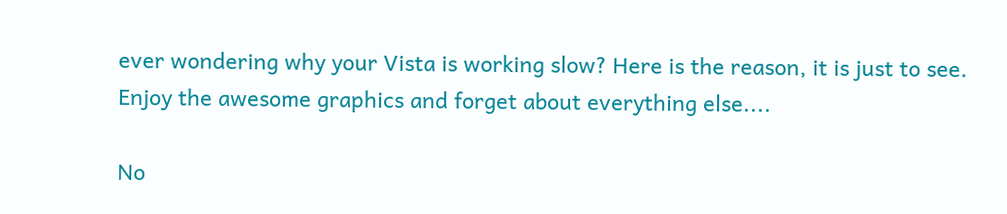ever wondering why your Vista is working slow? Here is the reason, it is just to see. Enjoy the awesome graphics and forget about everything else....

No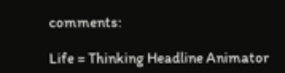comments:

Life = Thinking Headline Animator